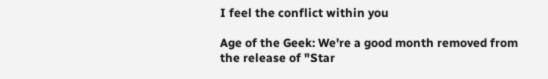I feel the conflict within you

Age of the Geek: We're a good month removed from the release of "Star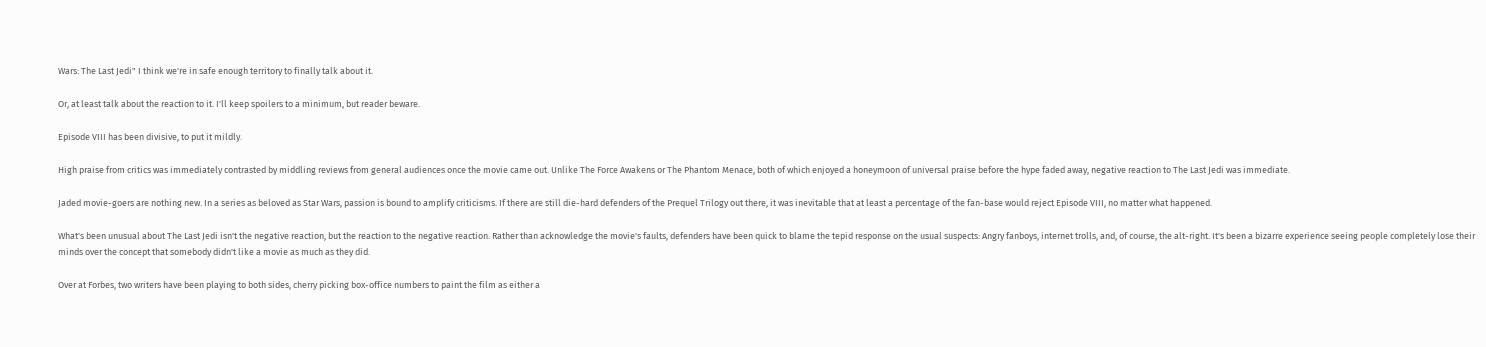Wars: The Last Jedi" I think we're in safe enough territory to finally talk about it.

Or, at least talk about the reaction to it. I'll keep spoilers to a minimum, but reader beware.

Episode VIII has been divisive, to put it mildly.

High praise from critics was immediately contrasted by middling reviews from general audiences once the movie came out. Unlike The Force Awakens or The Phantom Menace, both of which enjoyed a honeymoon of universal praise before the hype faded away, negative reaction to The Last Jedi was immediate.

Jaded movie-goers are nothing new. In a series as beloved as Star Wars, passion is bound to amplify criticisms. If there are still die-hard defenders of the Prequel Trilogy out there, it was inevitable that at least a percentage of the fan-base would reject Episode VIII, no matter what happened.

What's been unusual about The Last Jedi isn't the negative reaction, but the reaction to the negative reaction. Rather than acknowledge the movie's faults, defenders have been quick to blame the tepid response on the usual suspects: Angry fanboys, internet trolls, and, of course, the alt-right. It's been a bizarre experience seeing people completely lose their minds over the concept that somebody didn't like a movie as much as they did.

Over at Forbes, two writers have been playing to both sides, cherry picking box-office numbers to paint the film as either a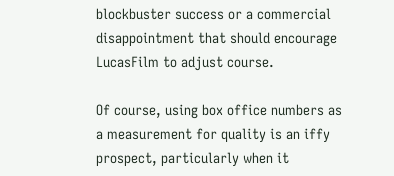blockbuster success or a commercial disappointment that should encourage LucasFilm to adjust course.

Of course, using box office numbers as a measurement for quality is an iffy prospect, particularly when it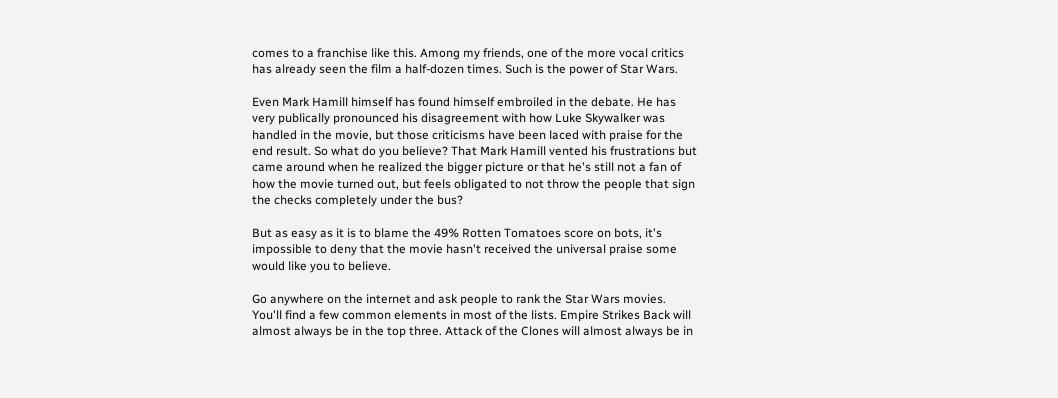comes to a franchise like this. Among my friends, one of the more vocal critics has already seen the film a half-dozen times. Such is the power of Star Wars.

Even Mark Hamill himself has found himself embroiled in the debate. He has very publically pronounced his disagreement with how Luke Skywalker was handled in the movie, but those criticisms have been laced with praise for the end result. So what do you believe? That Mark Hamill vented his frustrations but came around when he realized the bigger picture or that he's still not a fan of how the movie turned out, but feels obligated to not throw the people that sign the checks completely under the bus?

But as easy as it is to blame the 49% Rotten Tomatoes score on bots, it's impossible to deny that the movie hasn't received the universal praise some would like you to believe.

Go anywhere on the internet and ask people to rank the Star Wars movies. You'll find a few common elements in most of the lists. Empire Strikes Back will almost always be in the top three. Attack of the Clones will almost always be in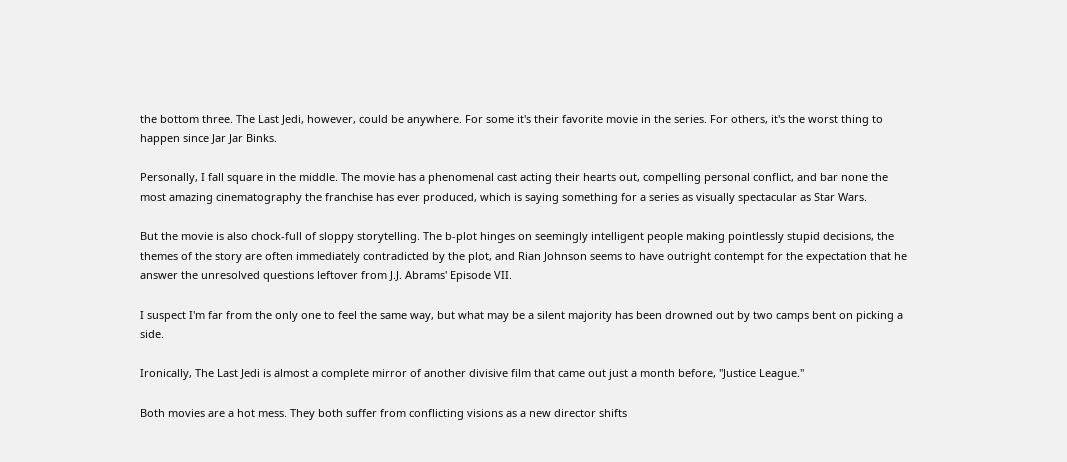the bottom three. The Last Jedi, however, could be anywhere. For some it's their favorite movie in the series. For others, it's the worst thing to happen since Jar Jar Binks.

Personally, I fall square in the middle. The movie has a phenomenal cast acting their hearts out, compelling personal conflict, and bar none the most amazing cinematography the franchise has ever produced, which is saying something for a series as visually spectacular as Star Wars.

But the movie is also chock-full of sloppy storytelling. The b-plot hinges on seemingly intelligent people making pointlessly stupid decisions, the themes of the story are often immediately contradicted by the plot, and Rian Johnson seems to have outright contempt for the expectation that he answer the unresolved questions leftover from J.J. Abrams' Episode VII.

I suspect I'm far from the only one to feel the same way, but what may be a silent majority has been drowned out by two camps bent on picking a side.

Ironically, The Last Jedi is almost a complete mirror of another divisive film that came out just a month before, "Justice League."

Both movies are a hot mess. They both suffer from conflicting visions as a new director shifts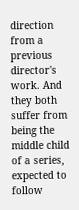direction from a previous director's work. And they both suffer from being the middle child of a series, expected to follow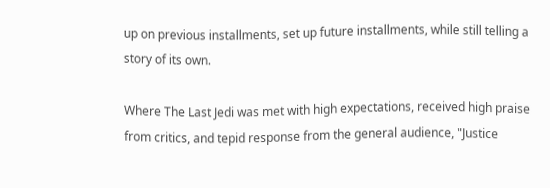up on previous installments, set up future installments, while still telling a story of its own.

Where The Last Jedi was met with high expectations, received high praise from critics, and tepid response from the general audience, "Justice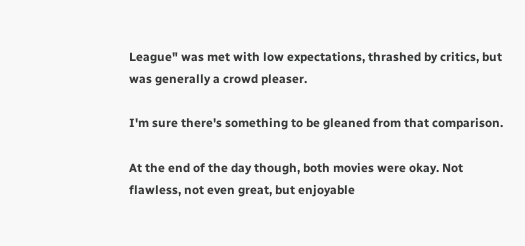League" was met with low expectations, thrashed by critics, but was generally a crowd pleaser.

I'm sure there's something to be gleaned from that comparison.

At the end of the day though, both movies were okay. Not flawless, not even great, but enjoyable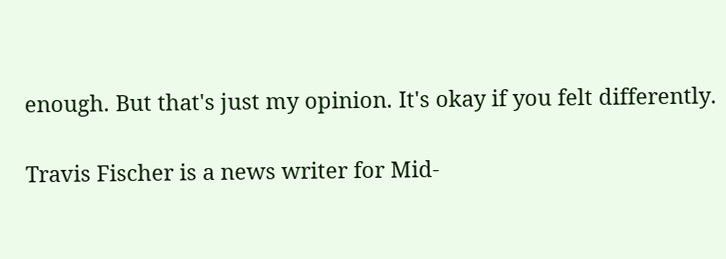enough. But that's just my opinion. It's okay if you felt differently.

Travis Fischer is a news writer for Mid-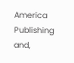America Publishing and,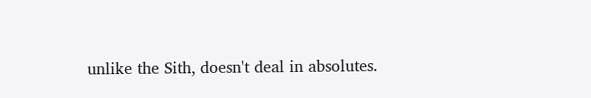unlike the Sith, doesn't deal in absolutes.